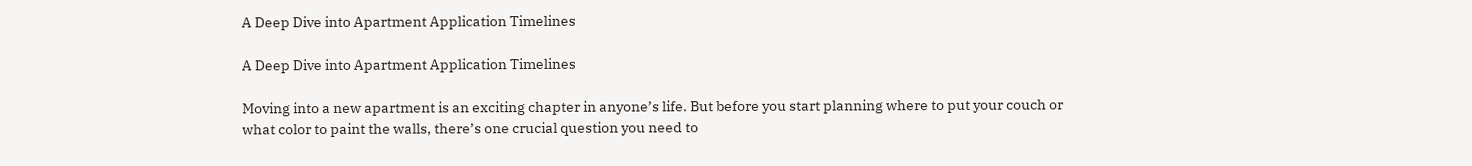A Deep Dive into Apartment Application Timelines

A Deep Dive into Apartment Application Timelines

Moving into a new apartment is an exciting chapter in anyone’s life. But before you start planning where to put your couch or what color to paint the walls, there’s one crucial question you need to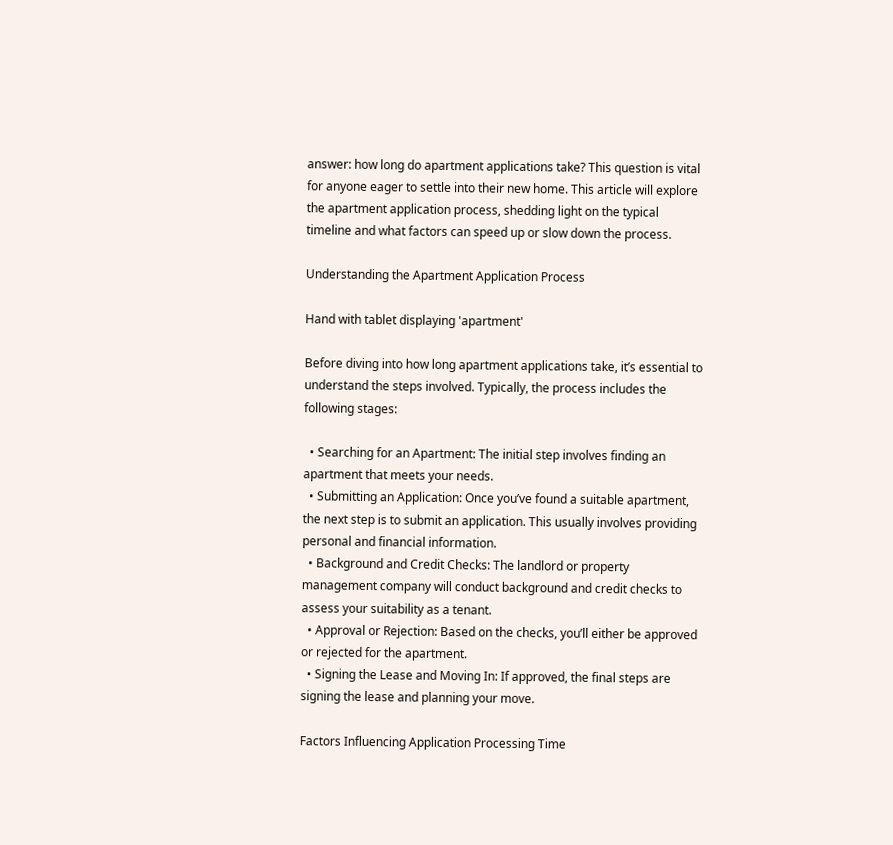answer: how long do apartment applications take? This question is vital for anyone eager to settle into their new home. This article will explore the apartment application process, shedding light on the typical timeline and what factors can speed up or slow down the process.

Understanding the Apartment Application Process

Hand with tablet displaying 'apartment'

Before diving into how long apartment applications take, it’s essential to understand the steps involved. Typically, the process includes the following stages:

  • Searching for an Apartment: The initial step involves finding an apartment that meets your needs.
  • Submitting an Application: Once you’ve found a suitable apartment, the next step is to submit an application. This usually involves providing personal and financial information.
  • Background and Credit Checks: The landlord or property management company will conduct background and credit checks to assess your suitability as a tenant.
  • Approval or Rejection: Based on the checks, you’ll either be approved or rejected for the apartment.
  • Signing the Lease and Moving In: If approved, the final steps are signing the lease and planning your move.

Factors Influencing Application Processing Time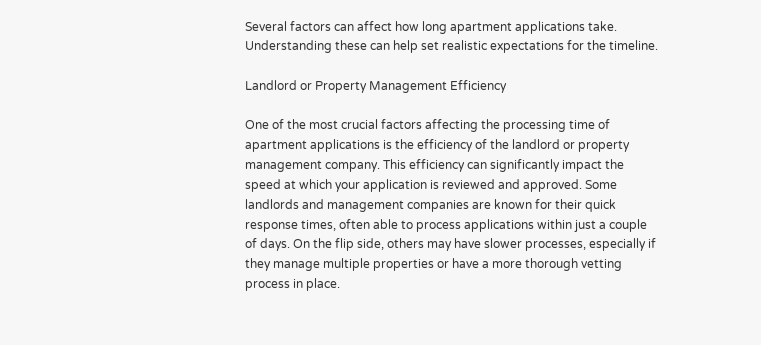Several factors can affect how long apartment applications take. Understanding these can help set realistic expectations for the timeline.

Landlord or Property Management Efficiency

One of the most crucial factors affecting the processing time of apartment applications is the efficiency of the landlord or property management company. This efficiency can significantly impact the speed at which your application is reviewed and approved. Some landlords and management companies are known for their quick response times, often able to process applications within just a couple of days. On the flip side, others may have slower processes, especially if they manage multiple properties or have a more thorough vetting process in place.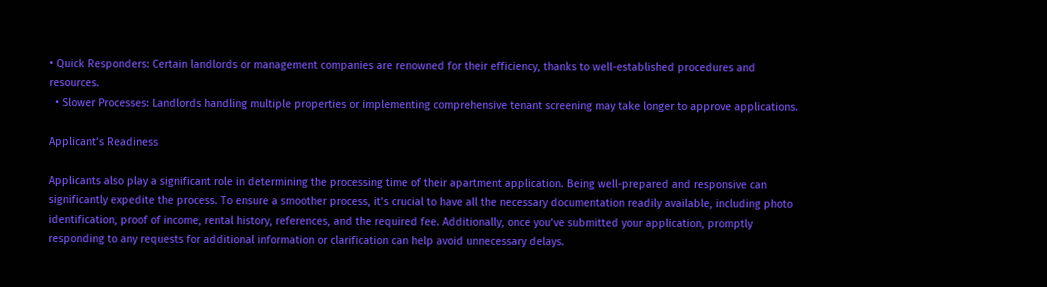• Quick Responders: Certain landlords or management companies are renowned for their efficiency, thanks to well-established procedures and resources.
  • Slower Processes: Landlords handling multiple properties or implementing comprehensive tenant screening may take longer to approve applications.

Applicant’s Readiness

Applicants also play a significant role in determining the processing time of their apartment application. Being well-prepared and responsive can significantly expedite the process. To ensure a smoother process, it’s crucial to have all the necessary documentation readily available, including photo identification, proof of income, rental history, references, and the required fee. Additionally, once you’ve submitted your application, promptly responding to any requests for additional information or clarification can help avoid unnecessary delays.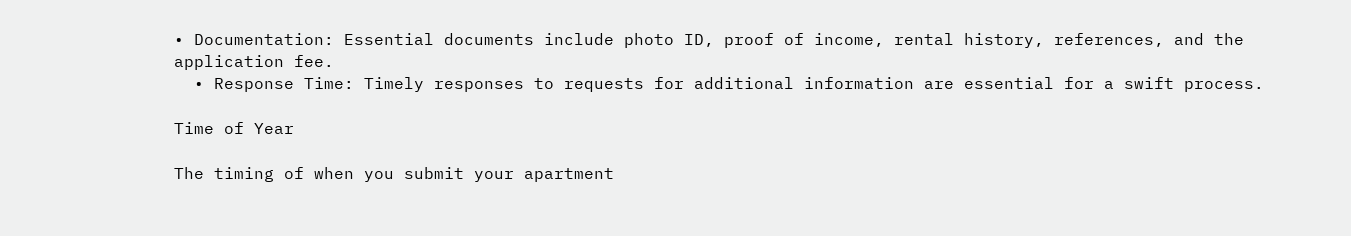• Documentation: Essential documents include photo ID, proof of income, rental history, references, and the application fee.
  • Response Time: Timely responses to requests for additional information are essential for a swift process.

Time of Year

The timing of when you submit your apartment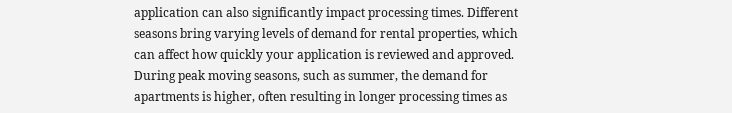application can also significantly impact processing times. Different seasons bring varying levels of demand for rental properties, which can affect how quickly your application is reviewed and approved. During peak moving seasons, such as summer, the demand for apartments is higher, often resulting in longer processing times as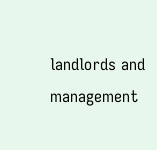landlords and management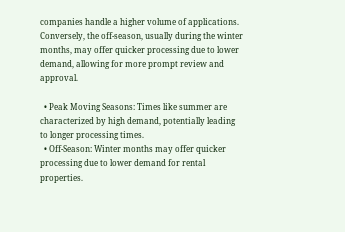companies handle a higher volume of applications. Conversely, the off-season, usually during the winter months, may offer quicker processing due to lower demand, allowing for more prompt review and approval.

  • Peak Moving Seasons: Times like summer are characterized by high demand, potentially leading to longer processing times.
  • Off-Season: Winter months may offer quicker processing due to lower demand for rental properties.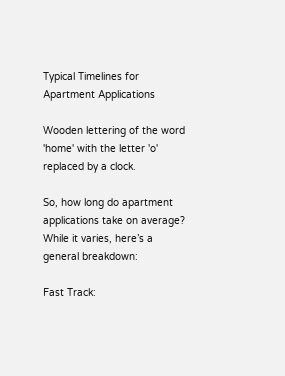Typical Timelines for Apartment Applications

Wooden lettering of the word 'home' with the letter 'o' replaced by a clock.

So, how long do apartment applications take on average? While it varies, here’s a general breakdown:

Fast Track: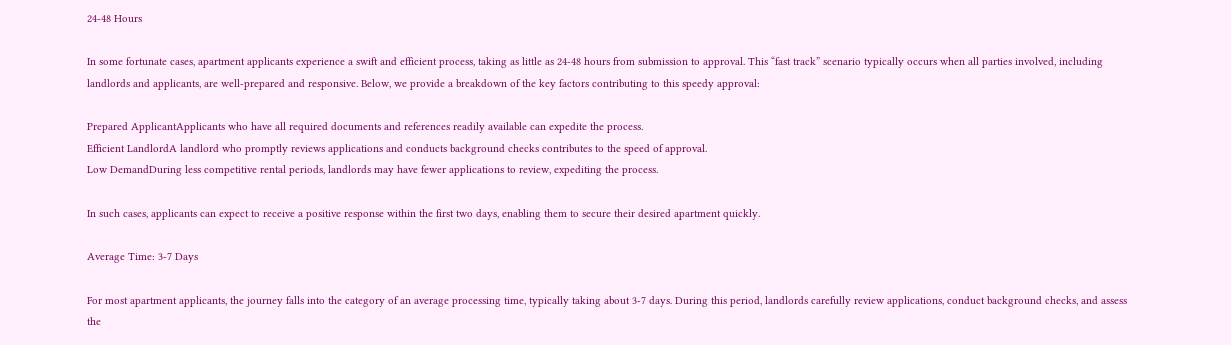24-48 Hours

In some fortunate cases, apartment applicants experience a swift and efficient process, taking as little as 24-48 hours from submission to approval. This “fast track” scenario typically occurs when all parties involved, including landlords and applicants, are well-prepared and responsive. Below, we provide a breakdown of the key factors contributing to this speedy approval:

Prepared ApplicantApplicants who have all required documents and references readily available can expedite the process.
Efficient LandlordA landlord who promptly reviews applications and conducts background checks contributes to the speed of approval.
Low DemandDuring less competitive rental periods, landlords may have fewer applications to review, expediting the process.

In such cases, applicants can expect to receive a positive response within the first two days, enabling them to secure their desired apartment quickly.

Average Time: 3-7 Days

For most apartment applicants, the journey falls into the category of an average processing time, typically taking about 3-7 days. During this period, landlords carefully review applications, conduct background checks, and assess the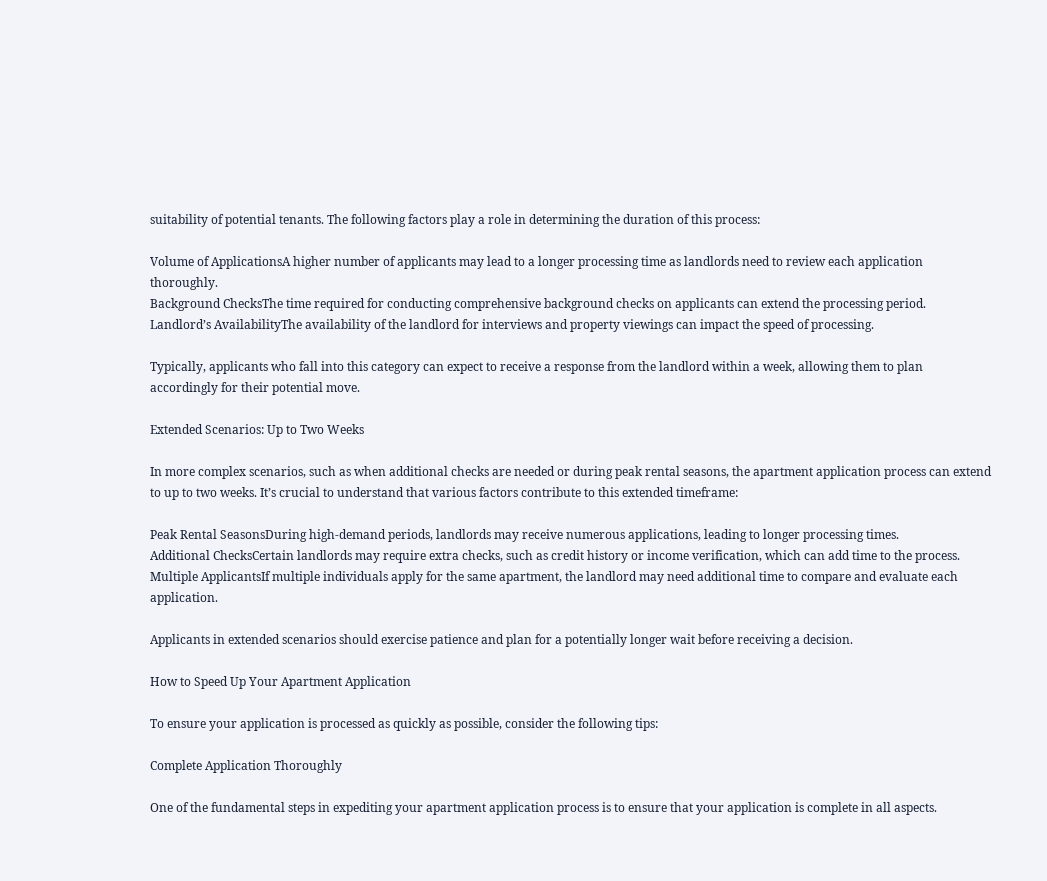suitability of potential tenants. The following factors play a role in determining the duration of this process:

Volume of ApplicationsA higher number of applicants may lead to a longer processing time as landlords need to review each application thoroughly.
Background ChecksThe time required for conducting comprehensive background checks on applicants can extend the processing period.
Landlord’s AvailabilityThe availability of the landlord for interviews and property viewings can impact the speed of processing.

Typically, applicants who fall into this category can expect to receive a response from the landlord within a week, allowing them to plan accordingly for their potential move.

Extended Scenarios: Up to Two Weeks

In more complex scenarios, such as when additional checks are needed or during peak rental seasons, the apartment application process can extend to up to two weeks. It’s crucial to understand that various factors contribute to this extended timeframe:

Peak Rental SeasonsDuring high-demand periods, landlords may receive numerous applications, leading to longer processing times.
Additional ChecksCertain landlords may require extra checks, such as credit history or income verification, which can add time to the process.
Multiple ApplicantsIf multiple individuals apply for the same apartment, the landlord may need additional time to compare and evaluate each application.

Applicants in extended scenarios should exercise patience and plan for a potentially longer wait before receiving a decision.

How to Speed Up Your Apartment Application

To ensure your application is processed as quickly as possible, consider the following tips:

Complete Application Thoroughly

One of the fundamental steps in expediting your apartment application process is to ensure that your application is complete in all aspects.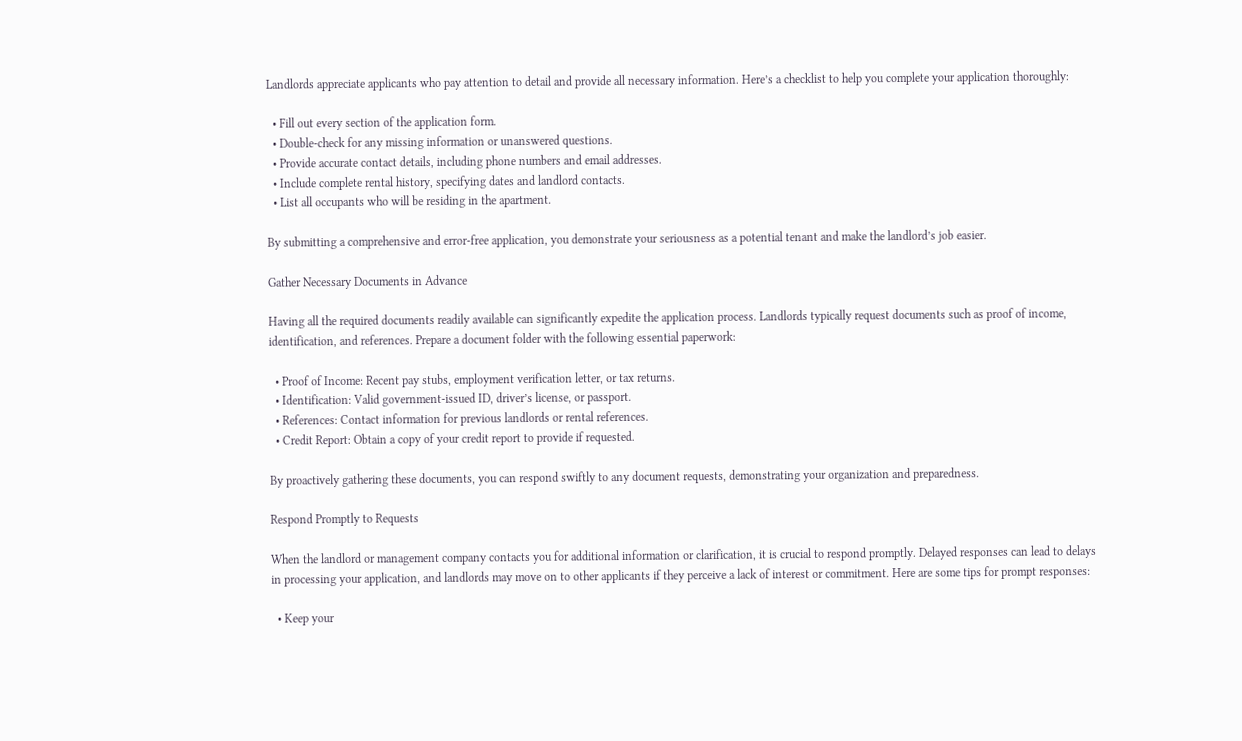Landlords appreciate applicants who pay attention to detail and provide all necessary information. Here’s a checklist to help you complete your application thoroughly:

  • Fill out every section of the application form.
  • Double-check for any missing information or unanswered questions.
  • Provide accurate contact details, including phone numbers and email addresses.
  • Include complete rental history, specifying dates and landlord contacts.
  • List all occupants who will be residing in the apartment.

By submitting a comprehensive and error-free application, you demonstrate your seriousness as a potential tenant and make the landlord’s job easier.

Gather Necessary Documents in Advance

Having all the required documents readily available can significantly expedite the application process. Landlords typically request documents such as proof of income, identification, and references. Prepare a document folder with the following essential paperwork:

  • Proof of Income: Recent pay stubs, employment verification letter, or tax returns.
  • Identification: Valid government-issued ID, driver’s license, or passport.
  • References: Contact information for previous landlords or rental references.
  • Credit Report: Obtain a copy of your credit report to provide if requested.

By proactively gathering these documents, you can respond swiftly to any document requests, demonstrating your organization and preparedness.

Respond Promptly to Requests

When the landlord or management company contacts you for additional information or clarification, it is crucial to respond promptly. Delayed responses can lead to delays in processing your application, and landlords may move on to other applicants if they perceive a lack of interest or commitment. Here are some tips for prompt responses:

  • Keep your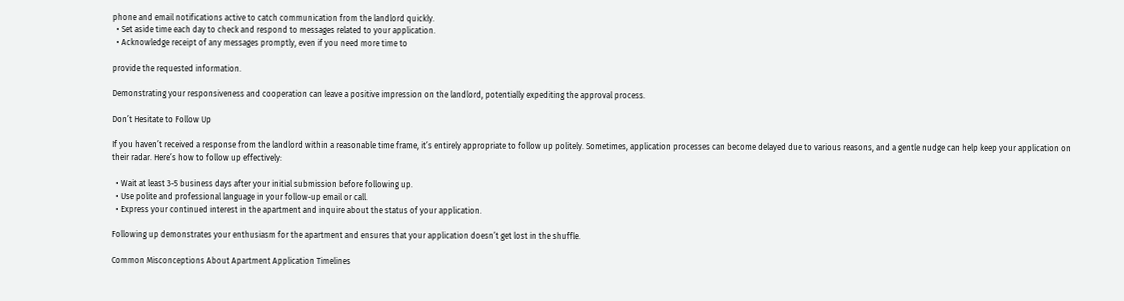phone and email notifications active to catch communication from the landlord quickly.
  • Set aside time each day to check and respond to messages related to your application.
  • Acknowledge receipt of any messages promptly, even if you need more time to

provide the requested information.

Demonstrating your responsiveness and cooperation can leave a positive impression on the landlord, potentially expediting the approval process.

Don’t Hesitate to Follow Up

If you haven’t received a response from the landlord within a reasonable time frame, it’s entirely appropriate to follow up politely. Sometimes, application processes can become delayed due to various reasons, and a gentle nudge can help keep your application on their radar. Here’s how to follow up effectively:

  • Wait at least 3-5 business days after your initial submission before following up.
  • Use polite and professional language in your follow-up email or call.
  • Express your continued interest in the apartment and inquire about the status of your application.

Following up demonstrates your enthusiasm for the apartment and ensures that your application doesn’t get lost in the shuffle.

Common Misconceptions About Apartment Application Timelines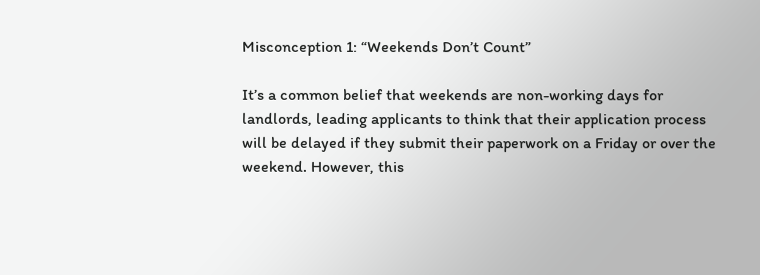Misconception 1: “Weekends Don’t Count”

It’s a common belief that weekends are non-working days for landlords, leading applicants to think that their application process will be delayed if they submit their paperwork on a Friday or over the weekend. However, this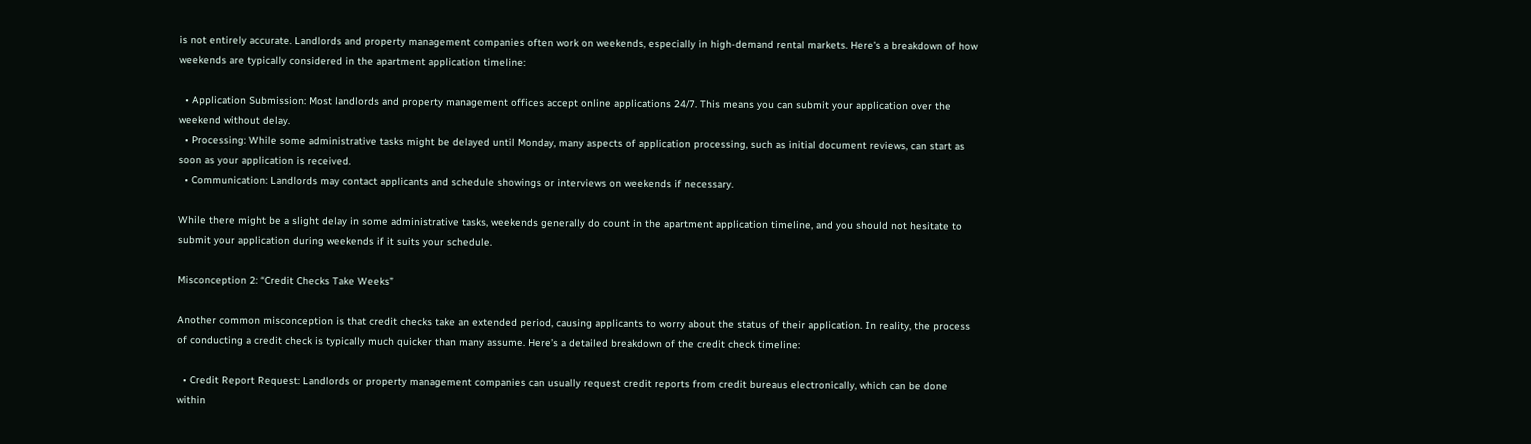is not entirely accurate. Landlords and property management companies often work on weekends, especially in high-demand rental markets. Here’s a breakdown of how weekends are typically considered in the apartment application timeline:

  • Application Submission: Most landlords and property management offices accept online applications 24/7. This means you can submit your application over the weekend without delay.
  • Processing: While some administrative tasks might be delayed until Monday, many aspects of application processing, such as initial document reviews, can start as soon as your application is received.
  • Communication: Landlords may contact applicants and schedule showings or interviews on weekends if necessary.

While there might be a slight delay in some administrative tasks, weekends generally do count in the apartment application timeline, and you should not hesitate to submit your application during weekends if it suits your schedule.

Misconception 2: “Credit Checks Take Weeks”

Another common misconception is that credit checks take an extended period, causing applicants to worry about the status of their application. In reality, the process of conducting a credit check is typically much quicker than many assume. Here’s a detailed breakdown of the credit check timeline:

  • Credit Report Request: Landlords or property management companies can usually request credit reports from credit bureaus electronically, which can be done within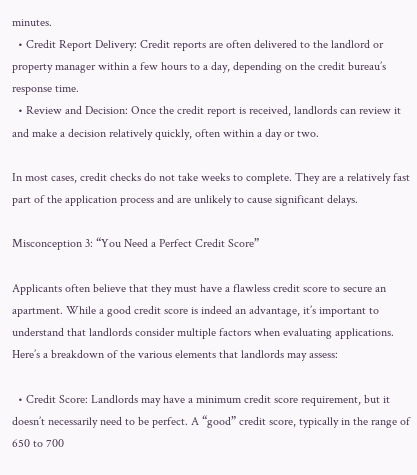minutes.
  • Credit Report Delivery: Credit reports are often delivered to the landlord or property manager within a few hours to a day, depending on the credit bureau’s response time.
  • Review and Decision: Once the credit report is received, landlords can review it and make a decision relatively quickly, often within a day or two.

In most cases, credit checks do not take weeks to complete. They are a relatively fast part of the application process and are unlikely to cause significant delays.

Misconception 3: “You Need a Perfect Credit Score”

Applicants often believe that they must have a flawless credit score to secure an apartment. While a good credit score is indeed an advantage, it’s important to understand that landlords consider multiple factors when evaluating applications. Here’s a breakdown of the various elements that landlords may assess:

  • Credit Score: Landlords may have a minimum credit score requirement, but it doesn’t necessarily need to be perfect. A “good” credit score, typically in the range of 650 to 700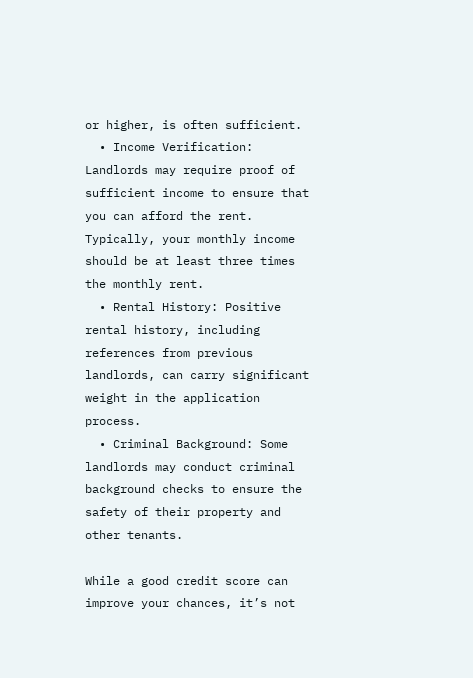or higher, is often sufficient.
  • Income Verification: Landlords may require proof of sufficient income to ensure that you can afford the rent. Typically, your monthly income should be at least three times the monthly rent.
  • Rental History: Positive rental history, including references from previous landlords, can carry significant weight in the application process.
  • Criminal Background: Some landlords may conduct criminal background checks to ensure the safety of their property and other tenants.

While a good credit score can improve your chances, it’s not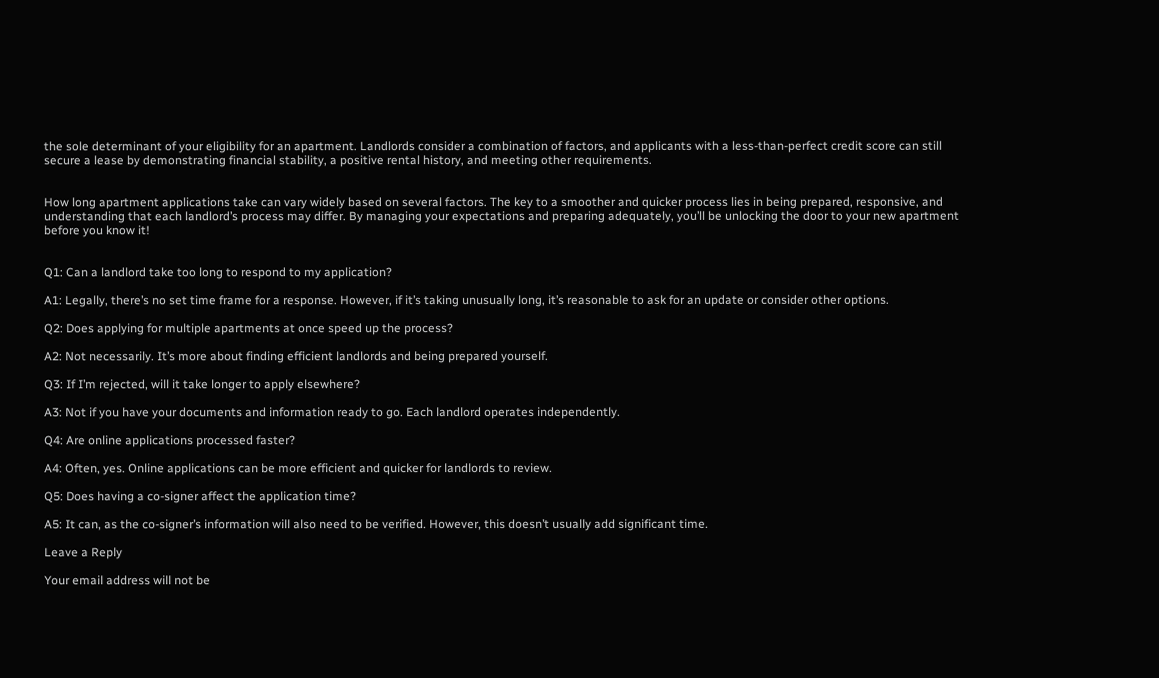the sole determinant of your eligibility for an apartment. Landlords consider a combination of factors, and applicants with a less-than-perfect credit score can still secure a lease by demonstrating financial stability, a positive rental history, and meeting other requirements.


How long apartment applications take can vary widely based on several factors. The key to a smoother and quicker process lies in being prepared, responsive, and understanding that each landlord’s process may differ. By managing your expectations and preparing adequately, you’ll be unlocking the door to your new apartment before you know it!


Q1: Can a landlord take too long to respond to my application?

A1: Legally, there’s no set time frame for a response. However, if it’s taking unusually long, it’s reasonable to ask for an update or consider other options.

Q2: Does applying for multiple apartments at once speed up the process?

A2: Not necessarily. It’s more about finding efficient landlords and being prepared yourself.

Q3: If I’m rejected, will it take longer to apply elsewhere?

A3: Not if you have your documents and information ready to go. Each landlord operates independently.

Q4: Are online applications processed faster?

A4: Often, yes. Online applications can be more efficient and quicker for landlords to review.

Q5: Does having a co-signer affect the application time?

A5: It can, as the co-signer’s information will also need to be verified. However, this doesn’t usually add significant time.

Leave a Reply

Your email address will not be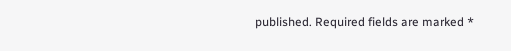published. Required fields are marked *